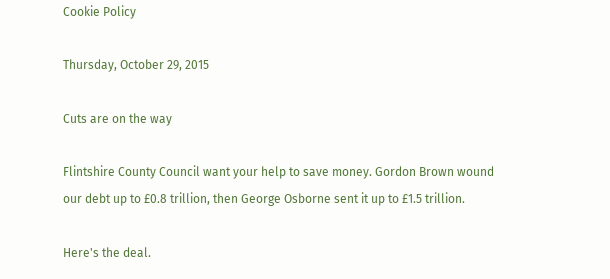Cookie Policy

Thursday, October 29, 2015

Cuts are on the way

Flintshire County Council want your help to save money. Gordon Brown wound
our debt up to £0.8 trillion, then George Osborne sent it up to £1.5 trillion.

Here's the deal.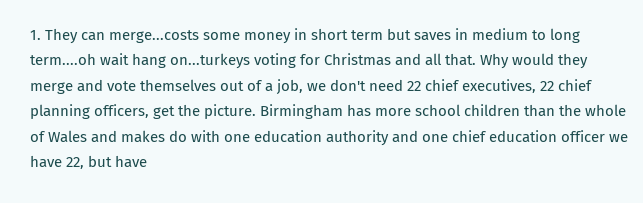1. They can merge...costs some money in short term but saves in medium to long term....oh wait hang on...turkeys voting for Christmas and all that. Why would they merge and vote themselves out of a job, we don't need 22 chief executives, 22 chief planning officers, get the picture. Birmingham has more school children than the whole of Wales and makes do with one education authority and one chief education officer we have 22, but have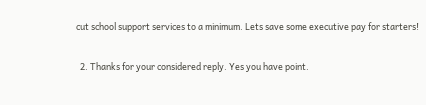cut school support services to a minimum. Lets save some executive pay for starters!

  2. Thanks for your considered reply. Yes you have point.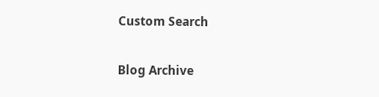Custom Search

Blog Archive